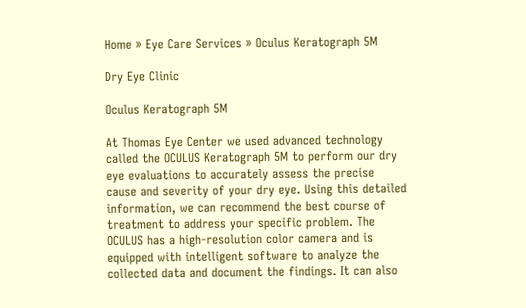Home » Eye Care Services » Oculus Keratograph 5M

Dry Eye Clinic

Oculus Keratograph 5M

At Thomas Eye Center we used advanced technology called the OCULUS Keratograph 5M to perform our dry eye evaluations to accurately assess the precise cause and severity of your dry eye. Using this detailed information, we can recommend the best course of treatment to address your specific problem. The OCULUS has a high-resolution color camera and is equipped with intelligent software to analyze the collected data and document the findings. It can also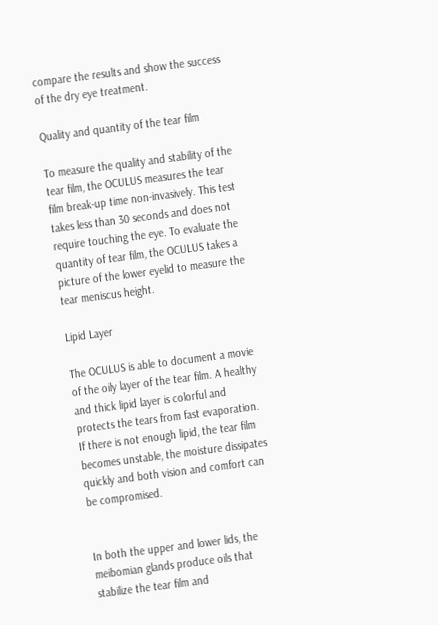compare the results and show the success of the dry eye treatment.

Quality and quantity of the tear film

To measure the quality and stability of the tear film, the OCULUS measures the tear film break-up time non-invasively. This test takes less than 30 seconds and does not require touching the eye. To evaluate the quantity of tear film, the OCULUS takes a picture of the lower eyelid to measure the tear meniscus height.

Lipid Layer

The OCULUS is able to document a movie of the oily layer of the tear film. A healthy and thick lipid layer is colorful and protects the tears from fast evaporation. If there is not enough lipid, the tear film becomes unstable, the moisture dissipates quickly and both vision and comfort can be compromised.


In both the upper and lower lids, the meibomian glands produce oils that stabilize the tear film and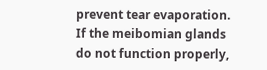prevent tear evaporation. If the meibomian glands do not function properly,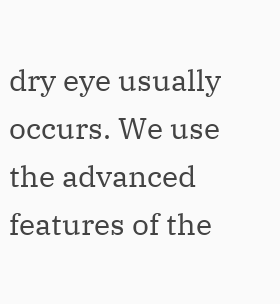dry eye usually occurs. We use the advanced features of the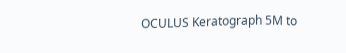OCULUS Keratograph 5M to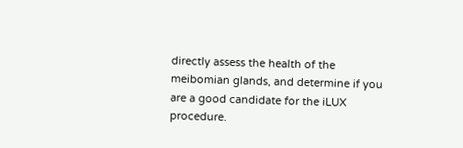directly assess the health of the meibomian glands, and determine if you are a good candidate for the iLUX procedure.